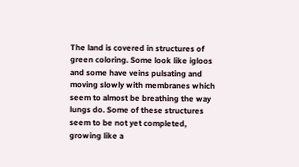The land is covered in structures of green coloring. Some look like igloos and some have veins pulsating and moving slowly with membranes which seem to almost be breathing the way lungs do. Some of these structures seem to be not yet completed, growing like a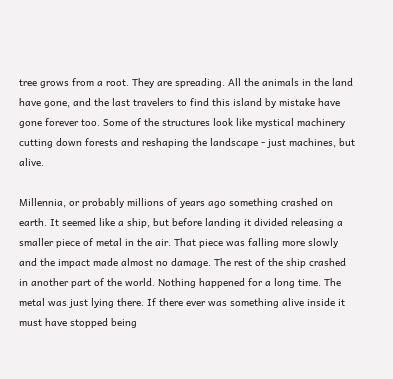tree grows from a root. They are spreading. All the animals in the land have gone, and the last travelers to find this island by mistake have gone forever too. Some of the structures look like mystical machinery cutting down forests and reshaping the landscape - just machines, but alive.

Millennia, or probably millions of years ago something crashed on earth. It seemed like a ship, but before landing it divided releasing a smaller piece of metal in the air. That piece was falling more slowly and the impact made almost no damage. The rest of the ship crashed in another part of the world. Nothing happened for a long time. The metal was just lying there. If there ever was something alive inside it must have stopped being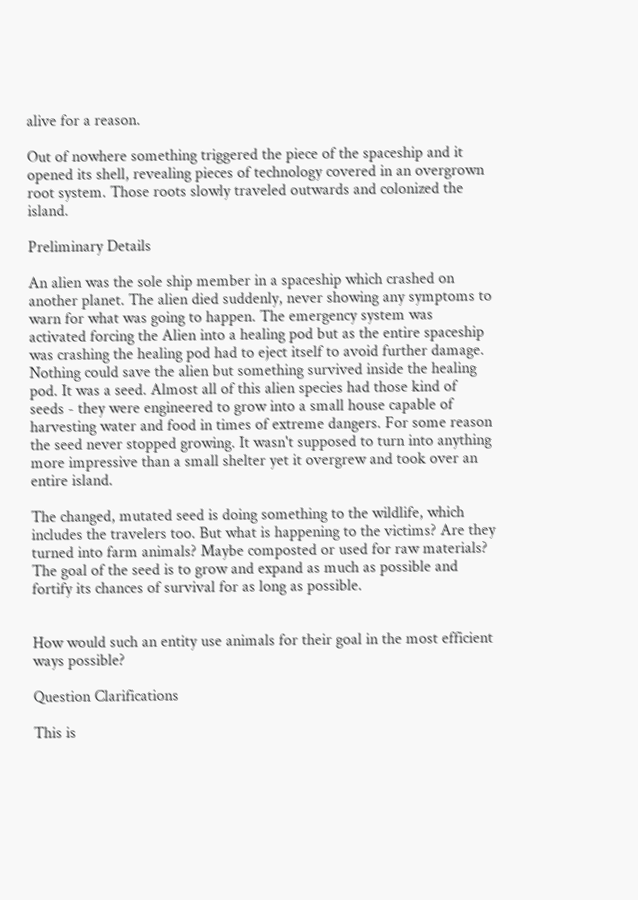alive for a reason.

Out of nowhere something triggered the piece of the spaceship and it opened its shell, revealing pieces of technology covered in an overgrown root system. Those roots slowly traveled outwards and colonized the island.

Preliminary Details

An alien was the sole ship member in a spaceship which crashed on another planet. The alien died suddenly, never showing any symptoms to warn for what was going to happen. The emergency system was activated forcing the Alien into a healing pod but as the entire spaceship was crashing the healing pod had to eject itself to avoid further damage. Nothing could save the alien but something survived inside the healing pod. It was a seed. Almost all of this alien species had those kind of seeds - they were engineered to grow into a small house capable of harvesting water and food in times of extreme dangers. For some reason the seed never stopped growing. It wasn't supposed to turn into anything more impressive than a small shelter yet it overgrew and took over an entire island.

The changed, mutated seed is doing something to the wildlife, which includes the travelers too. But what is happening to the victims? Are they turned into farm animals? Maybe composted or used for raw materials? The goal of the seed is to grow and expand as much as possible and fortify its chances of survival for as long as possible.


How would such an entity use animals for their goal in the most efficient ways possible?

Question Clarifications

This is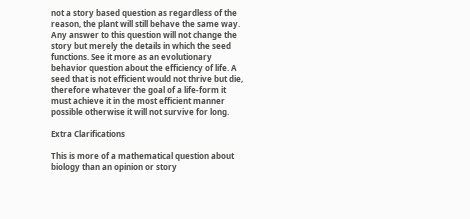not a story based question as regardless of the reason, the plant will still behave the same way. Any answer to this question will not change the story but merely the details in which the seed functions. See it more as an evolutionary behavior question about the efficiency of life. A seed that is not efficient would not thrive but die, therefore whatever the goal of a life-form it must achieve it in the most efficient manner possible otherwise it will not survive for long.

Extra Clarifications

This is more of a mathematical question about biology than an opinion or story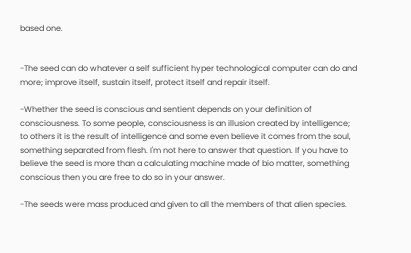based one.


-The seed can do whatever a self sufficient hyper technological computer can do and more; improve itself, sustain itself, protect itself and repair itself.

-Whether the seed is conscious and sentient depends on your definition of consciousness. To some people, consciousness is an illusion created by intelligence; to others it is the result of intelligence and some even believe it comes from the soul, something separated from flesh. I'm not here to answer that question. If you have to believe the seed is more than a calculating machine made of bio matter, something conscious then you are free to do so in your answer.

-The seeds were mass produced and given to all the members of that alien species.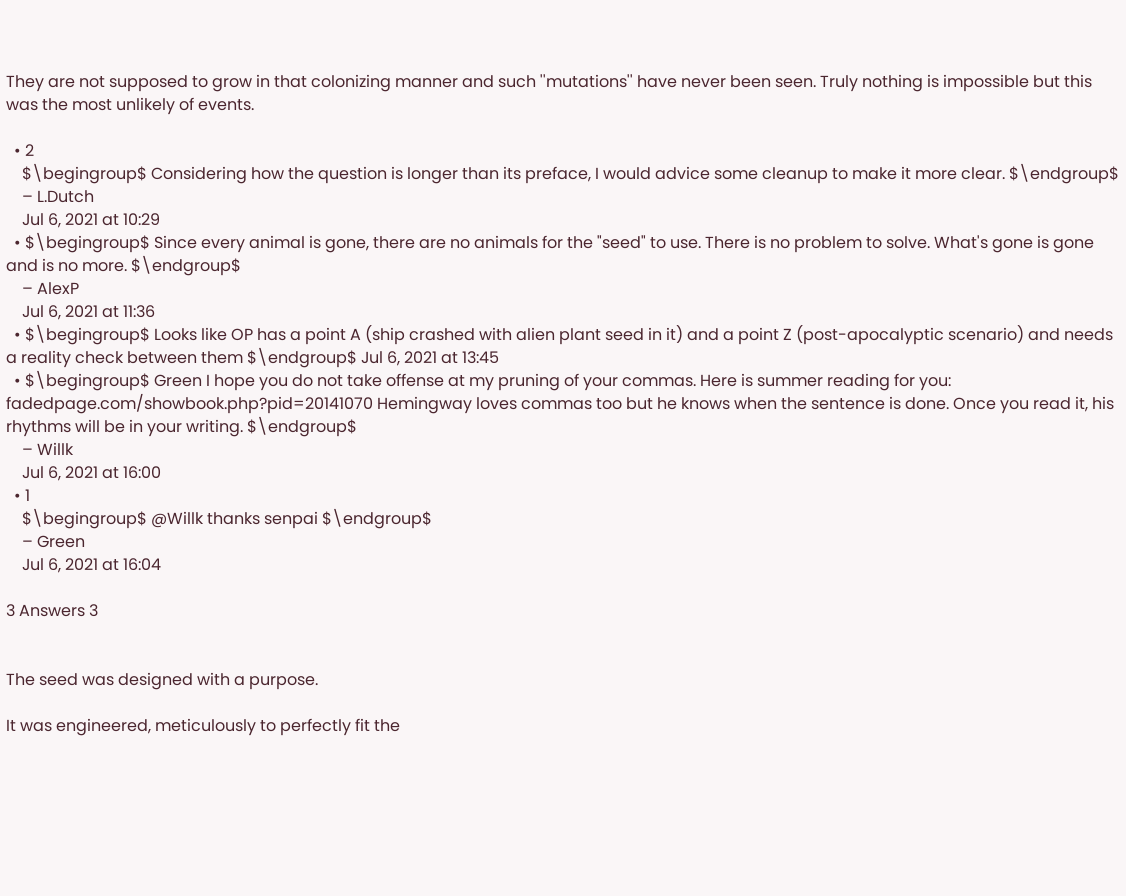They are not supposed to grow in that colonizing manner and such ''mutations'' have never been seen. Truly nothing is impossible but this was the most unlikely of events.

  • 2
    $\begingroup$ Considering how the question is longer than its preface, I would advice some cleanup to make it more clear. $\endgroup$
    – L.Dutch
    Jul 6, 2021 at 10:29
  • $\begingroup$ Since every animal is gone, there are no animals for the "seed" to use. There is no problem to solve. What's gone is gone and is no more. $\endgroup$
    – AlexP
    Jul 6, 2021 at 11:36
  • $\begingroup$ Looks like OP has a point A (ship crashed with alien plant seed in it) and a point Z (post-apocalyptic scenario) and needs a reality check between them $\endgroup$ Jul 6, 2021 at 13:45
  • $\begingroup$ Green I hope you do not take offense at my pruning of your commas. Here is summer reading for you: fadedpage.com/showbook.php?pid=20141070 Hemingway loves commas too but he knows when the sentence is done. Once you read it, his rhythms will be in your writing. $\endgroup$
    – Willk
    Jul 6, 2021 at 16:00
  • 1
    $\begingroup$ @Willk thanks senpai $\endgroup$
    – Green
    Jul 6, 2021 at 16:04

3 Answers 3


The seed was designed with a purpose.

It was engineered, meticulously to perfectly fit the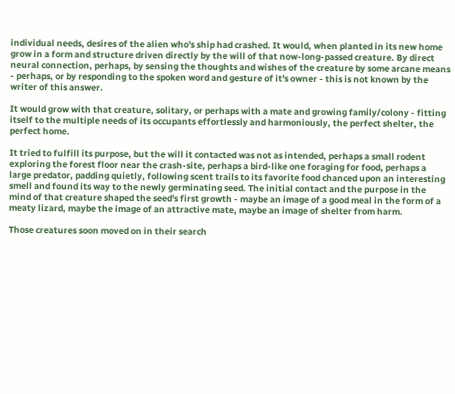individual needs, desires of the alien who's ship had crashed. It would, when planted in its new home grow in a form and structure driven directly by the will of that now-long-passed creature. By direct neural connection, perhaps, by sensing the thoughts and wishes of the creature by some arcane means - perhaps, or by responding to the spoken word and gesture of it's owner - this is not known by the writer of this answer.

It would grow with that creature, solitary, or perhaps with a mate and growing family/colony - fitting itself to the multiple needs of its occupants effortlessly and harmoniously, the perfect shelter, the perfect home.

It tried to fulfill its purpose, but the will it contacted was not as intended, perhaps a small rodent exploring the forest floor near the crash-site, perhaps a bird-like one foraging for food, perhaps a large predator, padding quietly, following scent trails to its favorite food chanced upon an interesting smell and found its way to the newly germinating seed. The initial contact and the purpose in the mind of that creature shaped the seed's first growth - maybe an image of a good meal in the form of a meaty lizard, maybe the image of an attractive mate, maybe an image of shelter from harm.

Those creatures soon moved on in their search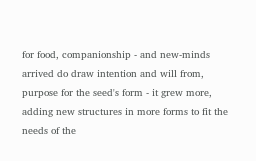for food, companionship - and new-minds arrived do draw intention and will from, purpose for the seed's form - it grew more, adding new structures in more forms to fit the needs of the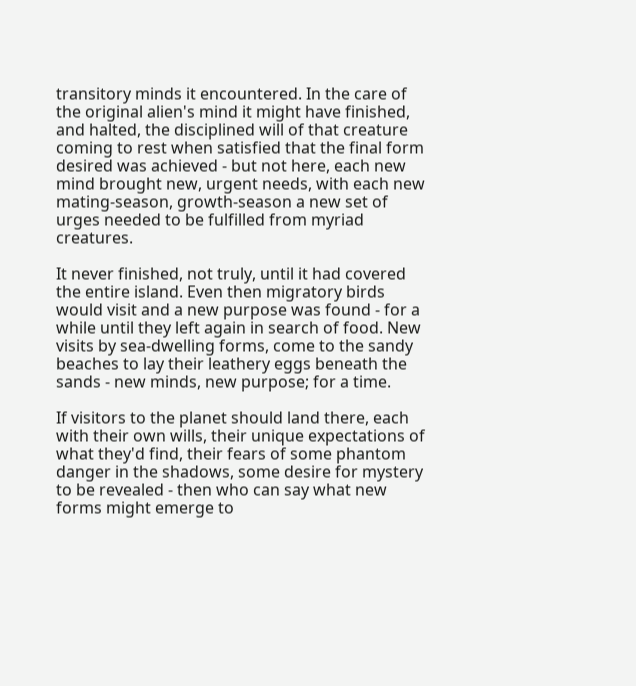transitory minds it encountered. In the care of the original alien's mind it might have finished, and halted, the disciplined will of that creature coming to rest when satisfied that the final form desired was achieved - but not here, each new mind brought new, urgent needs, with each new mating-season, growth-season a new set of urges needed to be fulfilled from myriad creatures.

It never finished, not truly, until it had covered the entire island. Even then migratory birds would visit and a new purpose was found - for a while until they left again in search of food. New visits by sea-dwelling forms, come to the sandy beaches to lay their leathery eggs beneath the sands - new minds, new purpose; for a time.

If visitors to the planet should land there, each with their own wills, their unique expectations of what they'd find, their fears of some phantom danger in the shadows, some desire for mystery to be revealed - then who can say what new forms might emerge to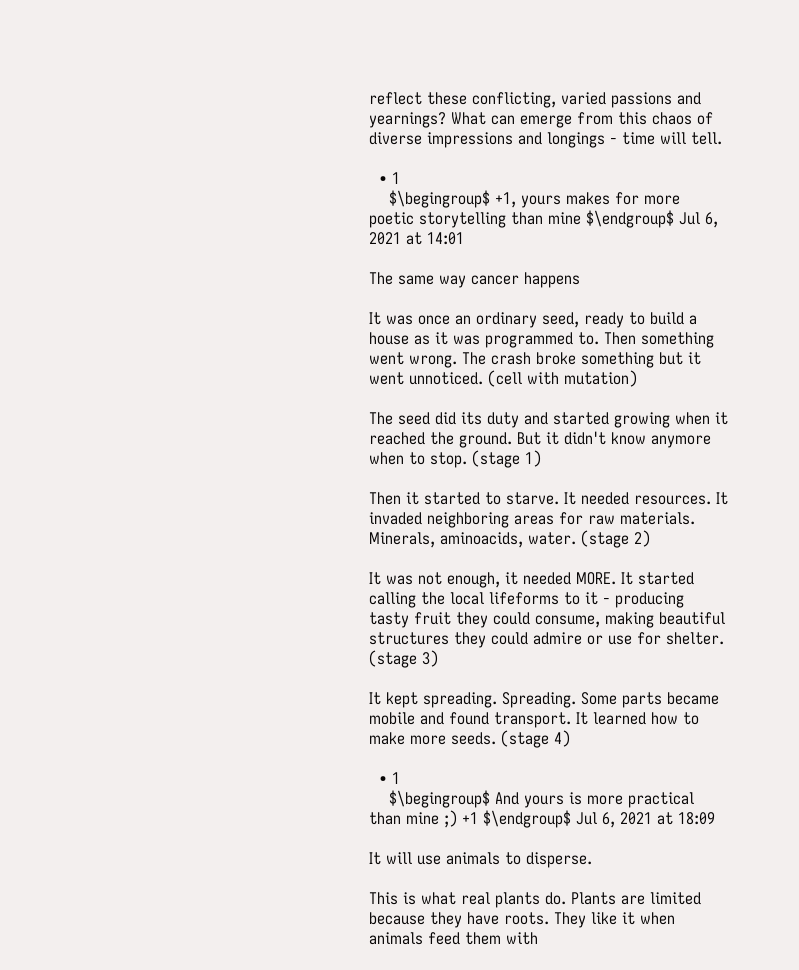reflect these conflicting, varied passions and yearnings? What can emerge from this chaos of diverse impressions and longings - time will tell.

  • 1
    $\begingroup$ +1, yours makes for more poetic storytelling than mine $\endgroup$ Jul 6, 2021 at 14:01

The same way cancer happens

It was once an ordinary seed, ready to build a house as it was programmed to. Then something went wrong. The crash broke something but it went unnoticed. (cell with mutation)

The seed did its duty and started growing when it reached the ground. But it didn't know anymore when to stop. (stage 1)

Then it started to starve. It needed resources. It invaded neighboring areas for raw materials. Minerals, aminoacids, water. (stage 2)

It was not enough, it needed MORE. It started calling the local lifeforms to it - producing tasty fruit they could consume, making beautiful structures they could admire or use for shelter. (stage 3)

It kept spreading. Spreading. Some parts became mobile and found transport. It learned how to make more seeds. (stage 4)

  • 1
    $\begingroup$ And yours is more practical than mine ;) +1 $\endgroup$ Jul 6, 2021 at 18:09

It will use animals to disperse.

This is what real plants do. Plants are limited because they have roots. They like it when animals feed them with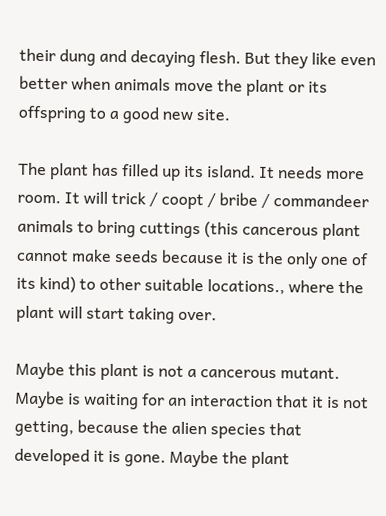their dung and decaying flesh. But they like even better when animals move the plant or its offspring to a good new site.

The plant has filled up its island. It needs more room. It will trick / coopt / bribe / commandeer animals to bring cuttings (this cancerous plant cannot make seeds because it is the only one of its kind) to other suitable locations., where the plant will start taking over.

Maybe this plant is not a cancerous mutant. Maybe is waiting for an interaction that it is not getting, because the alien species that developed it is gone. Maybe the plant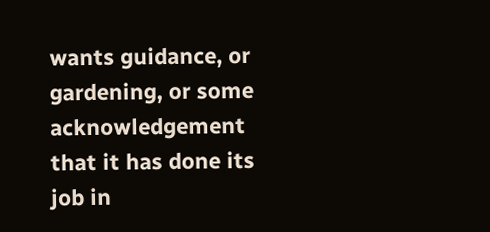wants guidance, or gardening, or some acknowledgement that it has done its job in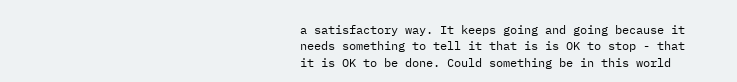a satisfactory way. It keeps going and going because it needs something to tell it that is is OK to stop - that it is OK to be done. Could something be in this world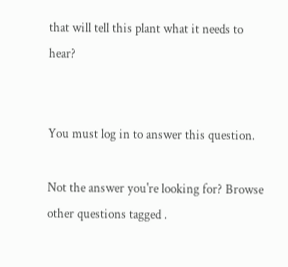that will tell this plant what it needs to hear?


You must log in to answer this question.

Not the answer you're looking for? Browse other questions tagged .